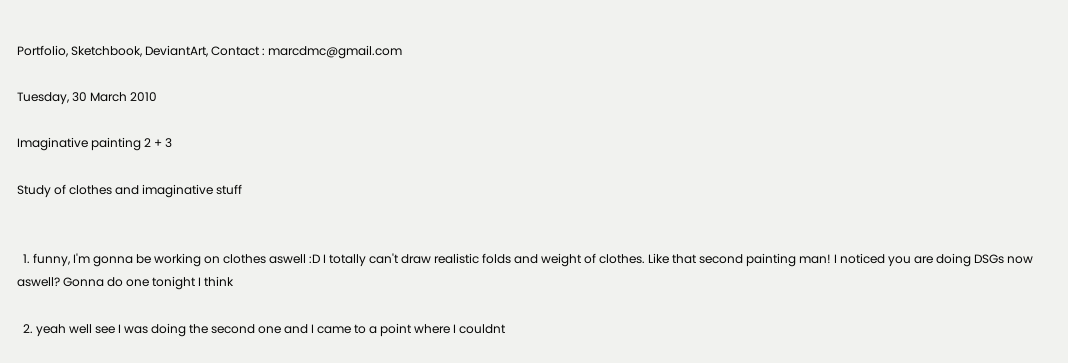Portfolio, Sketchbook, DeviantArt, Contact : marcdmc@gmail.com

Tuesday, 30 March 2010

Imaginative painting 2 + 3

Study of clothes and imaginative stuff


  1. funny, I'm gonna be working on clothes aswell :D I totally can't draw realistic folds and weight of clothes. Like that second painting man! I noticed you are doing DSGs now aswell? Gonna do one tonight I think

  2. yeah well see I was doing the second one and I came to a point where I couldnt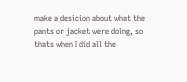make a desicion about what the pants or jacket were doing, so thats when I did all the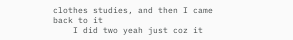clothes studies, and then I came back to it
    I did two yeah just coz it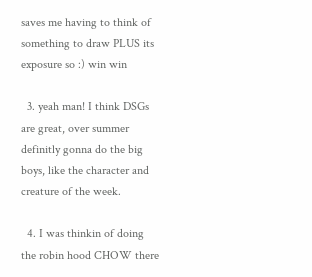saves me having to think of something to draw PLUS its exposure so :) win win

  3. yeah man! I think DSGs are great, over summer definitly gonna do the big boys, like the character and creature of the week.

  4. I was thinkin of doing the robin hood CHOW there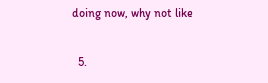doing now, why not like

  5.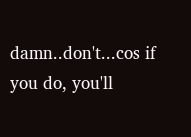damn..don't...cos if you do, you'll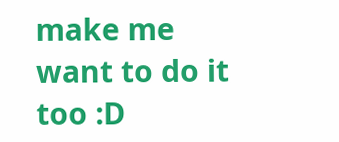make me want to do it too :D